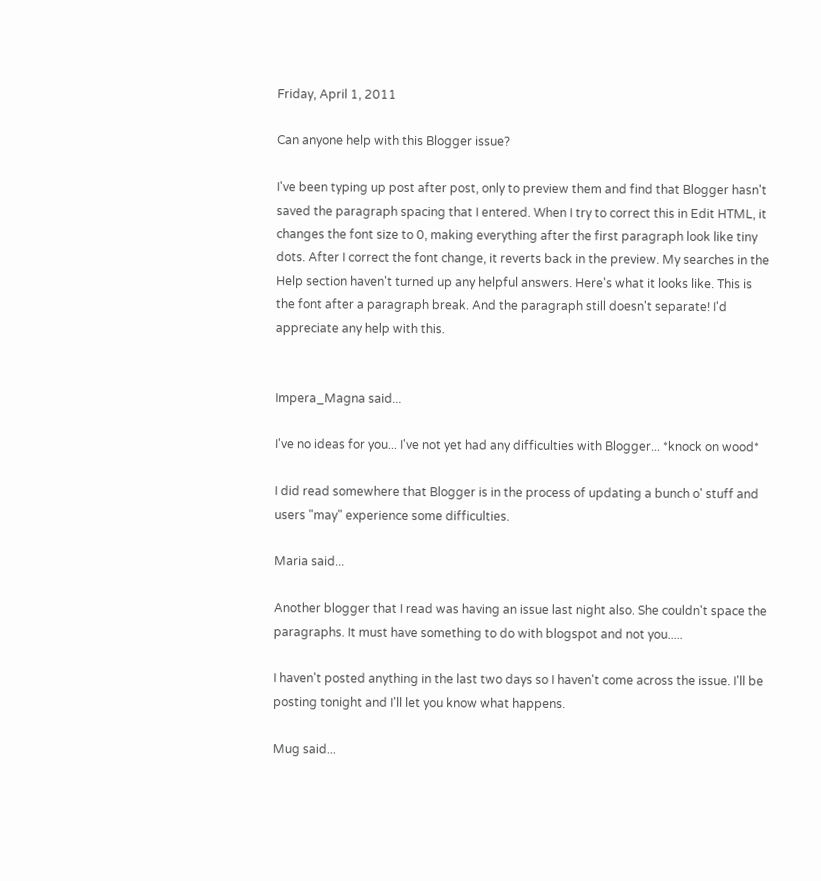Friday, April 1, 2011

Can anyone help with this Blogger issue?

I've been typing up post after post, only to preview them and find that Blogger hasn't saved the paragraph spacing that I entered. When I try to correct this in Edit HTML, it changes the font size to 0, making everything after the first paragraph look like tiny dots. After I correct the font change, it reverts back in the preview. My searches in the Help section haven't turned up any helpful answers. Here's what it looks like. This is the font after a paragraph break. And the paragraph still doesn't separate! I'd appreciate any help with this.


Impera_Magna said...

I've no ideas for you... I've not yet had any difficulties with Blogger... *knock on wood*

I did read somewhere that Blogger is in the process of updating a bunch o' stuff and users "may" experience some difficulties.

Maria said...

Another blogger that I read was having an issue last night also. She couldn't space the paragraphs. It must have something to do with blogspot and not you.....

I haven't posted anything in the last two days so I haven't come across the issue. I'll be posting tonight and I'll let you know what happens.

Mug said...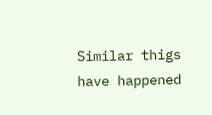Similar thigs have happened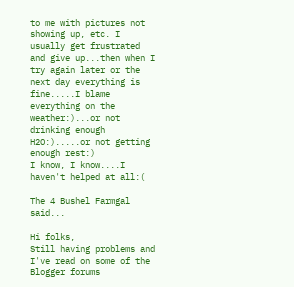to me with pictures not showing up, etc. I usually get frustrated and give up...then when I try again later or the next day everything is fine.....I blame everything on the weather:)...or not drinking enough H2O:).....or not getting enough rest:)
I know, I know....I haven't helped at all:(

The 4 Bushel Farmgal said...

Hi folks,
Still having problems and I've read on some of the Blogger forums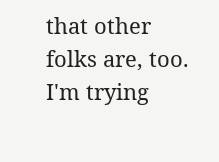that other folks are, too. I'm trying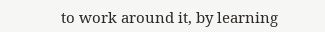to work around it, by learning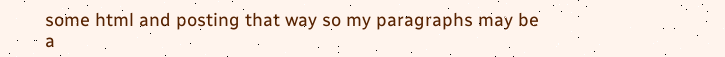some html and posting that way so my paragraphs may be a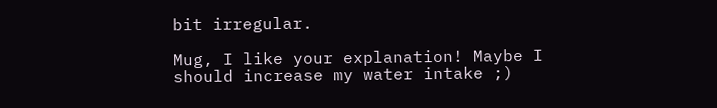bit irregular.

Mug, I like your explanation! Maybe I should increase my water intake ;)